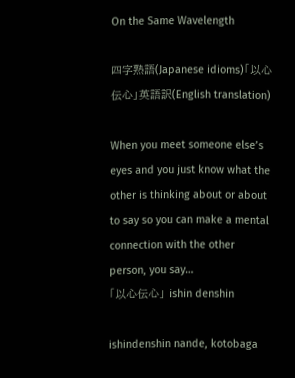On the Same Wavelength

四字熟語(Japanese idioms)「以心伝心」英語訳(English translation)

When you meet someone else’s eyes and you just know what the other is thinking about or about to say so you can make a mental connection with the other person, you say…
「以心伝心」 ishin denshin

ishindenshin nande, kotobaga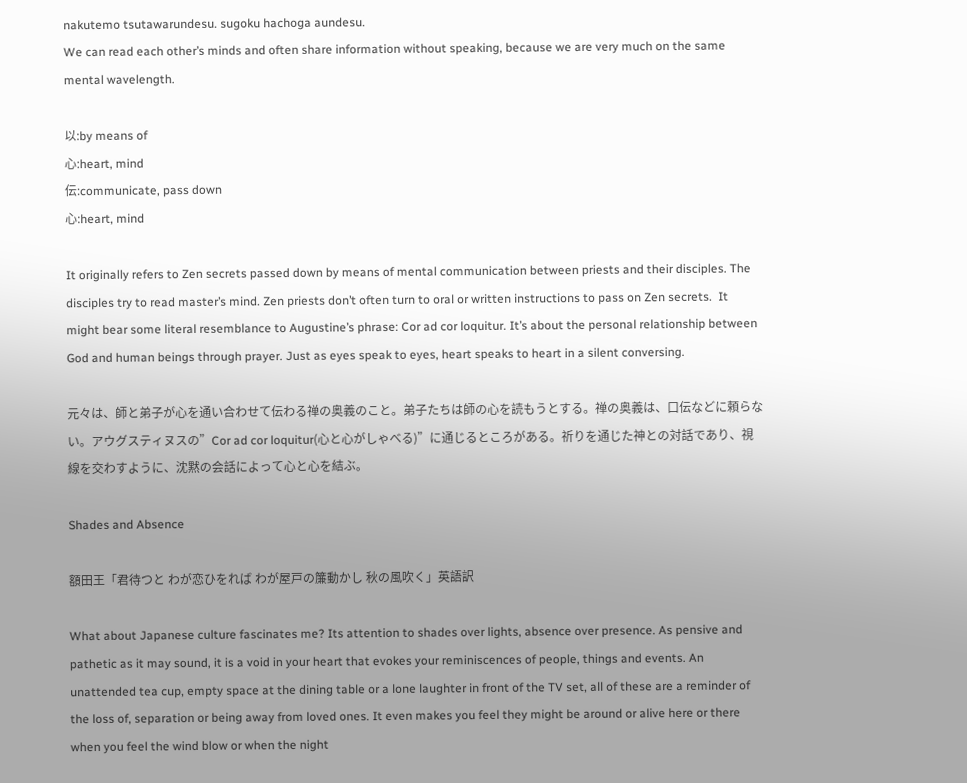nakutemo tsutawarundesu. sugoku hachoga aundesu.
We can read each other’s minds and often share information without speaking, because we are very much on the same mental wavelength.

以:by means of
心:heart, mind
伝:communicate, pass down
心:heart, mind

It originally refers to Zen secrets passed down by means of mental communication between priests and their disciples. The disciples try to read master’s mind. Zen priests don’t often turn to oral or written instructions to pass on Zen secrets.  It might bear some literal resemblance to Augustine’s phrase: Cor ad cor loquitur. It’s about the personal relationship between God and human beings through prayer. Just as eyes speak to eyes, heart speaks to heart in a silent conversing.

元々は、師と弟子が心を通い合わせて伝わる禅の奥義のこと。弟子たちは師の心を読もうとする。禅の奥義は、口伝などに頼らない。アウグスティヌスの”Cor ad cor loquitur(心と心がしゃべる)”に通じるところがある。祈りを通じた神との対話であり、視線を交わすように、沈黙の会話によって心と心を結ぶ。

Shades and Absence

額田王「君待つと わが恋ひをれば わが屋戸の簾動かし 秋の風吹く」英語訳

What about Japanese culture fascinates me? Its attention to shades over lights, absence over presence. As pensive and pathetic as it may sound, it is a void in your heart that evokes your reminiscences of people, things and events. An unattended tea cup, empty space at the dining table or a lone laughter in front of the TV set, all of these are a reminder of the loss of, separation or being away from loved ones. It even makes you feel they might be around or alive here or there when you feel the wind blow or when the night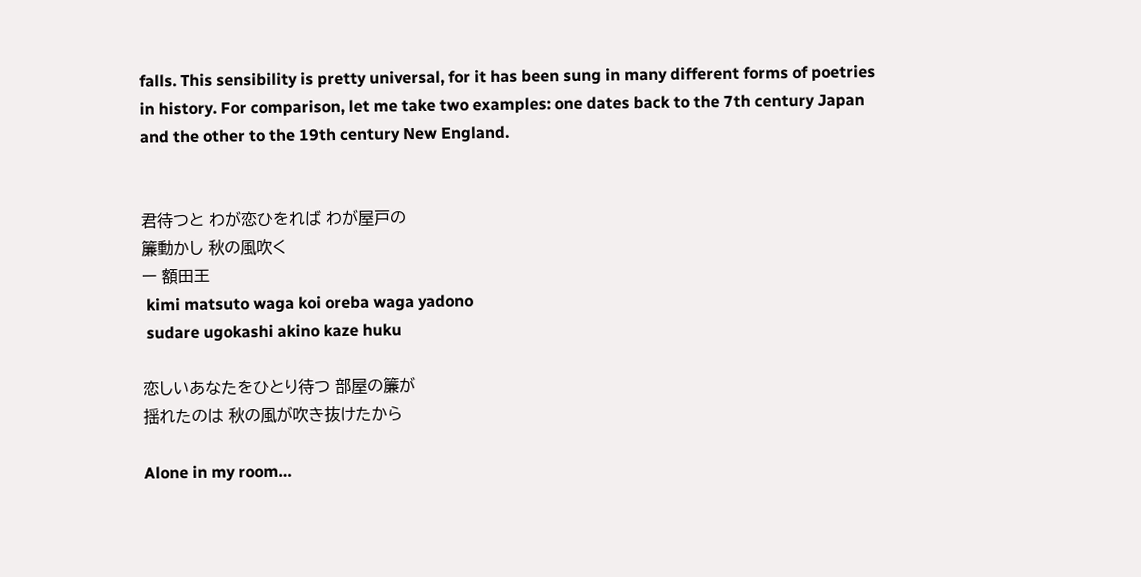falls. This sensibility is pretty universal, for it has been sung in many different forms of poetries in history. For comparison, let me take two examples: one dates back to the 7th century Japan and the other to the 19th century New England.


君待つと わが恋ひをれば わが屋戸の
簾動かし 秋の風吹く
ー 額田王
 kimi matsuto waga koi oreba waga yadono
 sudare ugokashi akino kaze huku

恋しいあなたをひとり待つ 部屋の簾が
揺れたのは 秋の風が吹き抜けたから

Alone in my room…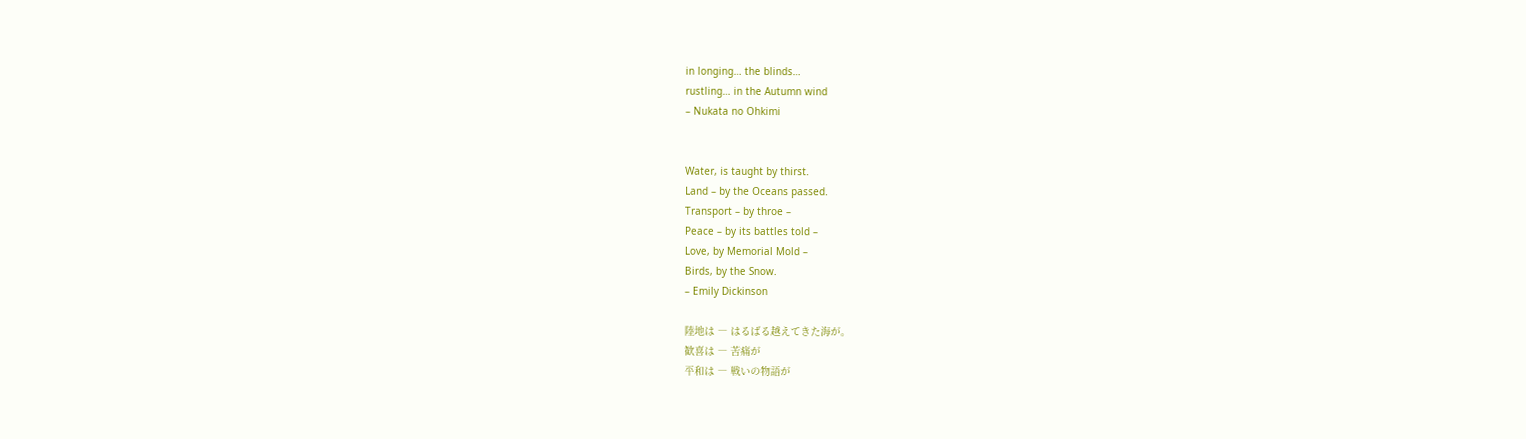in longing… the blinds…
rustling… in the Autumn wind
– Nukata no Ohkimi


Water, is taught by thirst.
Land – by the Oceans passed.
Transport – by throe –
Peace – by its battles told –
Love, by Memorial Mold –
Birds, by the Snow.
– Emily Dickinson

陸地は ― はるばる越えてきた海が。
歓喜は ― 苦痛が
平和は ― 戦いの物語が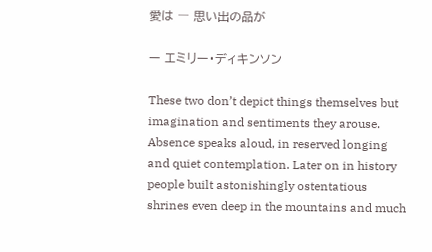愛は ― 思い出の品が

ー エミリー・ディキンソン

These two don’t depict things themselves but imagination and sentiments they arouse. Absence speaks aloud, in reserved longing and quiet contemplation. Later on in history people built astonishingly ostentatious shrines even deep in the mountains and much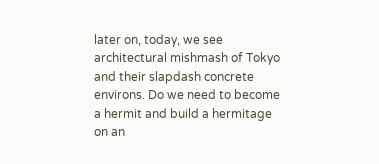later on, today, we see architectural mishmash of Tokyo and their slapdash concrete environs. Do we need to become a hermit and build a hermitage on an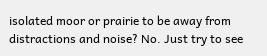isolated moor or prairie to be away from distractions and noise? No. Just try to see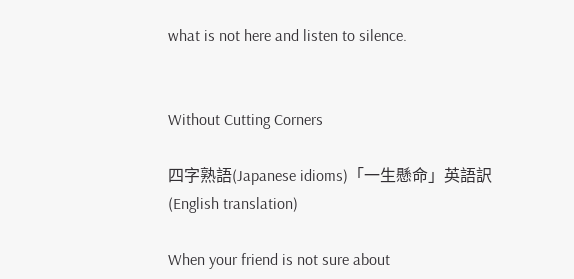what is not here and listen to silence.


Without Cutting Corners

四字熟語(Japanese idioms)「一生懸命」英語訳(English translation)

When your friend is not sure about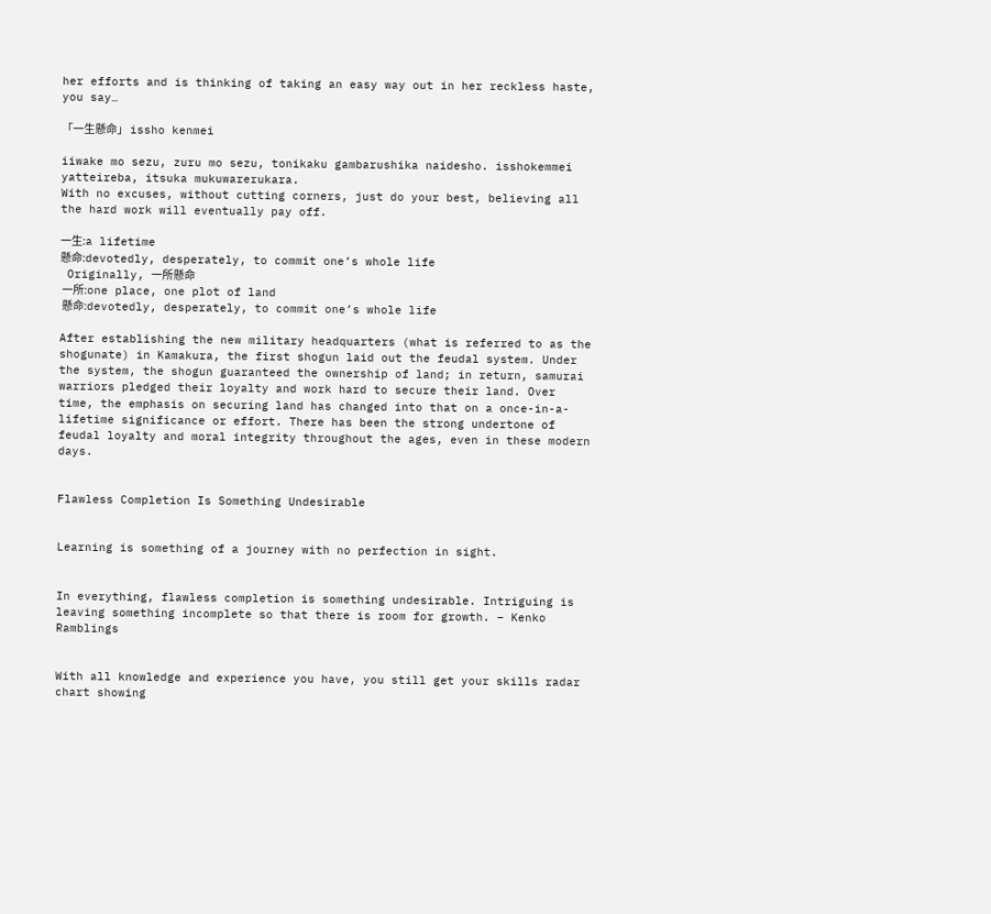her efforts and is thinking of taking an easy way out in her reckless haste, you say…

「一生懸命」 issho kenmei

iiwake mo sezu, zuru mo sezu, tonikaku gambarushika naidesho. isshokemmei yatteireba, itsuka mukuwarerukara.
With no excuses, without cutting corners, just do your best, believing all the hard work will eventually pay off.

一生:a lifetime
懸命:devotedly, desperately, to commit one’s whole life
 Originally, 一所懸命
 一所:one place, one plot of land
 懸命:devotedly, desperately, to commit one’s whole life

After establishing the new military headquarters (what is referred to as the shogunate) in Kamakura, the first shogun laid out the feudal system. Under the system, the shogun guaranteed the ownership of land; in return, samurai warriors pledged their loyalty and work hard to secure their land. Over time, the emphasis on securing land has changed into that on a once-in-a-lifetime significance or effort. There has been the strong undertone of feudal loyalty and moral integrity throughout the ages, even in these modern days.


Flawless Completion Is Something Undesirable


Learning is something of a journey with no perfection in sight.


In everything, flawless completion is something undesirable. Intriguing is leaving something incomplete so that there is room for growth. – Kenko Ramblings


With all knowledge and experience you have, you still get your skills radar chart showing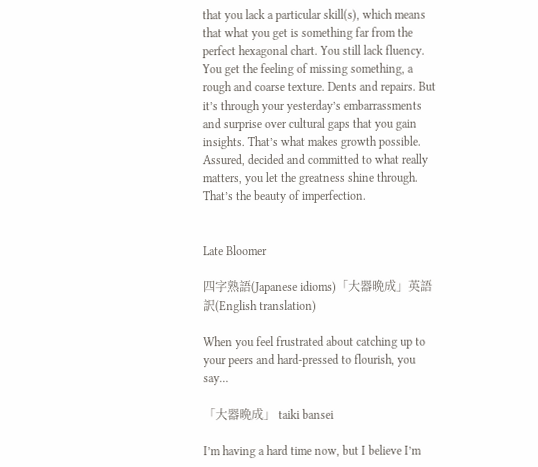that you lack a particular skill(s), which means that what you get is something far from the perfect hexagonal chart. You still lack fluency. You get the feeling of missing something, a rough and coarse texture. Dents and repairs. But it’s through your yesterday’s embarrassments and surprise over cultural gaps that you gain insights. That’s what makes growth possible. Assured, decided and committed to what really matters, you let the greatness shine through. That’s the beauty of imperfection.


Late Bloomer

四字熟語(Japanese idioms)「大器晩成」英語訳(English translation)

When you feel frustrated about catching up to your peers and hard-pressed to flourish, you say…

「大器晩成」 taiki bansei

I’m having a hard time now, but I believe I’m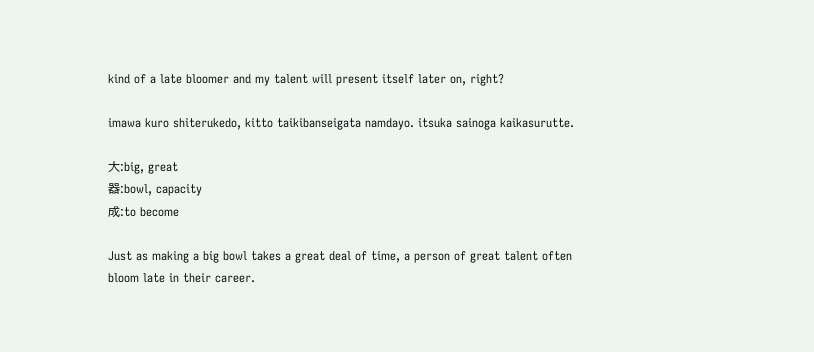kind of a late bloomer and my talent will present itself later on, right?

imawa kuro shiterukedo, kitto taikibanseigata namdayo. itsuka sainoga kaikasurutte.

大:big, great
器:bowl, capacity
成:to become

Just as making a big bowl takes a great deal of time, a person of great talent often bloom late in their career.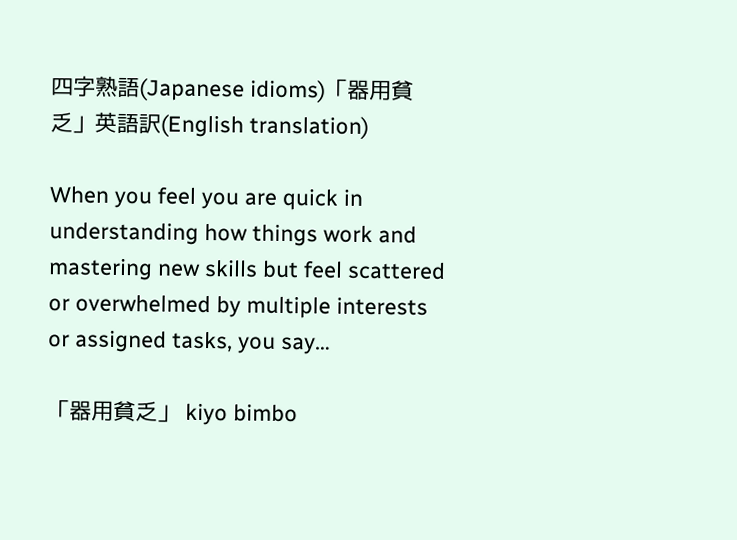四字熟語(Japanese idioms)「器用貧乏」英語訳(English translation)

When you feel you are quick in understanding how things work and mastering new skills but feel scattered or overwhelmed by multiple interests or assigned tasks, you say…

「器用貧乏」 kiyo bimbo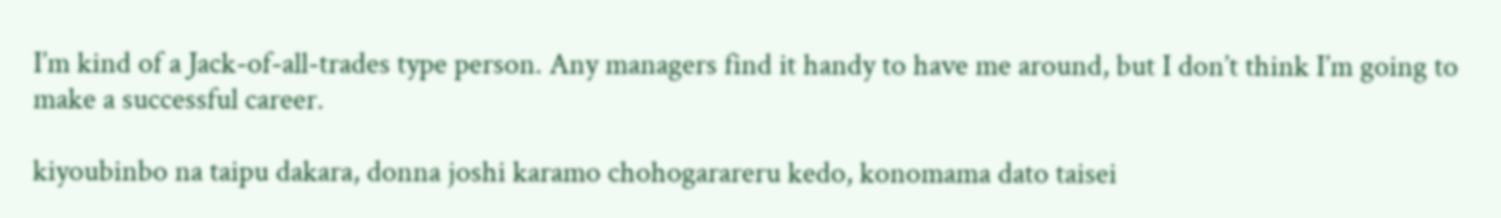I’m kind of a Jack-of-all-trades type person. Any managers find it handy to have me around, but I don’t think I’m going to make a successful career.

kiyoubinbo na taipu dakara, donna joshi karamo chohogarareru kedo, konomama dato taisei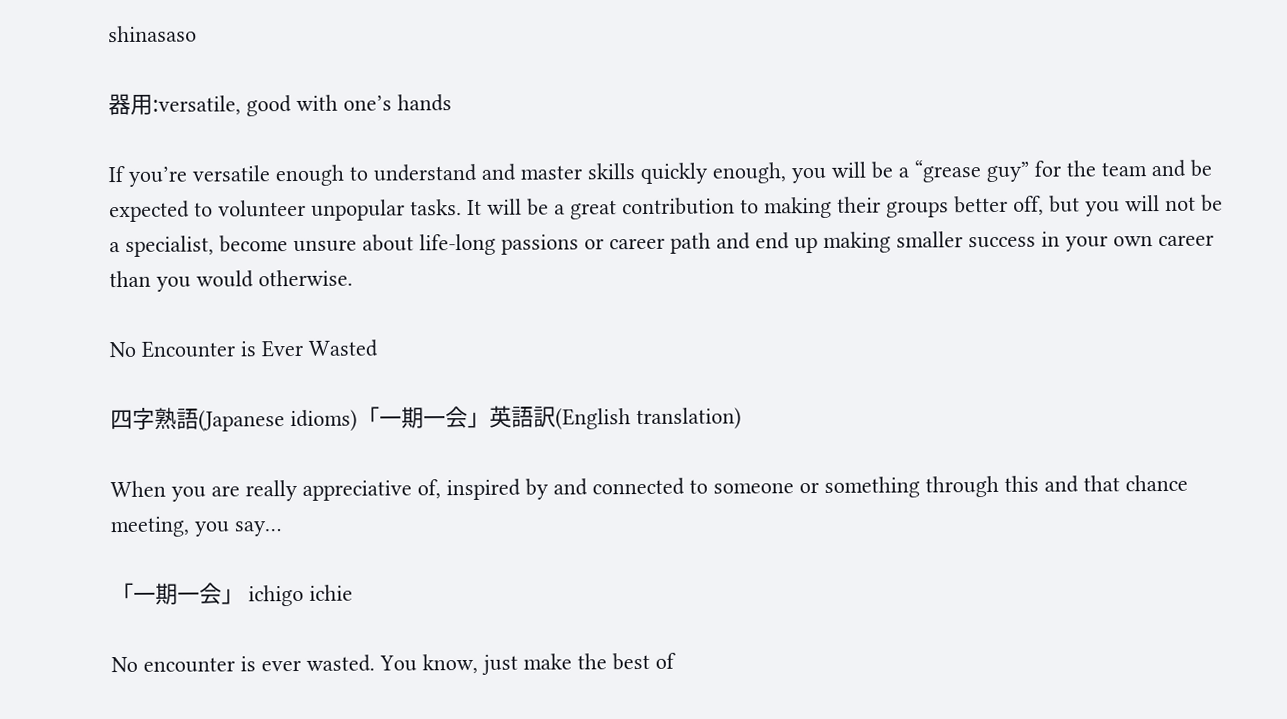shinasaso

器用:versatile, good with one’s hands

If you’re versatile enough to understand and master skills quickly enough, you will be a “grease guy” for the team and be expected to volunteer unpopular tasks. It will be a great contribution to making their groups better off, but you will not be a specialist, become unsure about life-long passions or career path and end up making smaller success in your own career than you would otherwise.

No Encounter is Ever Wasted

四字熟語(Japanese idioms)「一期一会」英語訳(English translation)

When you are really appreciative of, inspired by and connected to someone or something through this and that chance meeting, you say…

「一期一会」 ichigo ichie

No encounter is ever wasted. You know, just make the best of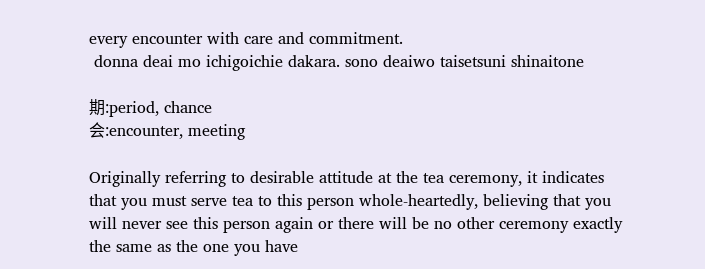every encounter with care and commitment.
 donna deai mo ichigoichie dakara. sono deaiwo taisetsuni shinaitone

期:period, chance
会:encounter, meeting

Originally referring to desirable attitude at the tea ceremony, it indicates that you must serve tea to this person whole-heartedly, believing that you will never see this person again or there will be no other ceremony exactly the same as the one you have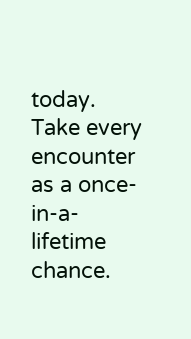today. Take every encounter as a once-in-a-lifetime chance.